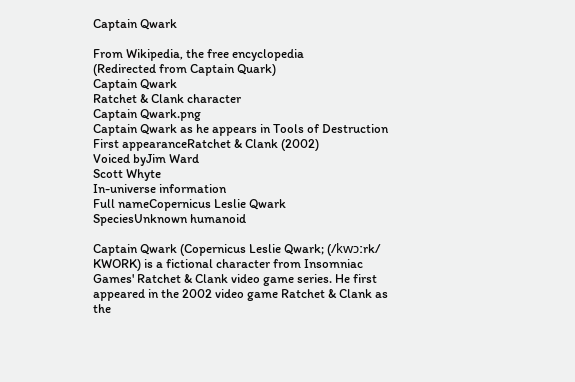Captain Qwark

From Wikipedia, the free encyclopedia
(Redirected from Captain Quark)
Captain Qwark
Ratchet & Clank character
Captain Qwark.png
Captain Qwark as he appears in Tools of Destruction
First appearanceRatchet & Clank (2002)
Voiced byJim Ward
Scott Whyte
In-universe information
Full nameCopernicus Leslie Qwark
SpeciesUnknown humanoid

Captain Qwark (Copernicus Leslie Qwark; (/kwɔːrk/ KWORK) is a fictional character from Insomniac Games' Ratchet & Clank video game series. He first appeared in the 2002 video game Ratchet & Clank as the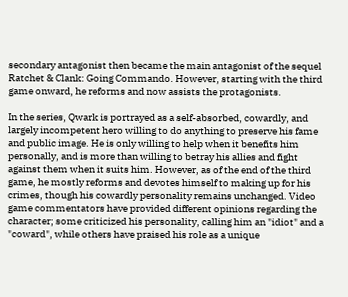secondary antagonist then became the main antagonist of the sequel Ratchet & Clank: Going Commando. However, starting with the third game onward, he reforms and now assists the protagonists.

In the series, Qwark is portrayed as a self-absorbed, cowardly, and largely incompetent hero willing to do anything to preserve his fame and public image. He is only willing to help when it benefits him personally, and is more than willing to betray his allies and fight against them when it suits him. However, as of the end of the third game, he mostly reforms and devotes himself to making up for his crimes, though his cowardly personality remains unchanged. Video game commentators have provided different opinions regarding the character; some criticized his personality, calling him an "idiot" and a "coward", while others have praised his role as a unique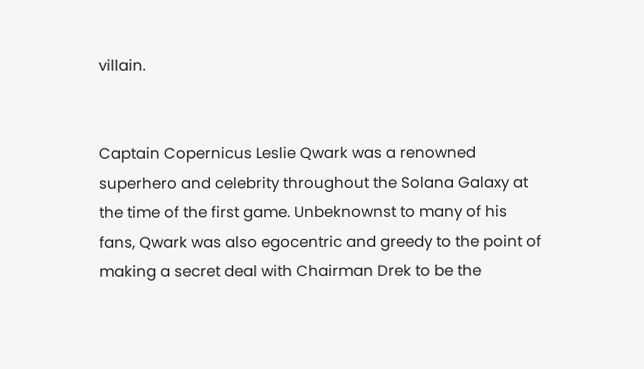villain.


Captain Copernicus Leslie Qwark was a renowned superhero and celebrity throughout the Solana Galaxy at the time of the first game. Unbeknownst to many of his fans, Qwark was also egocentric and greedy to the point of making a secret deal with Chairman Drek to be the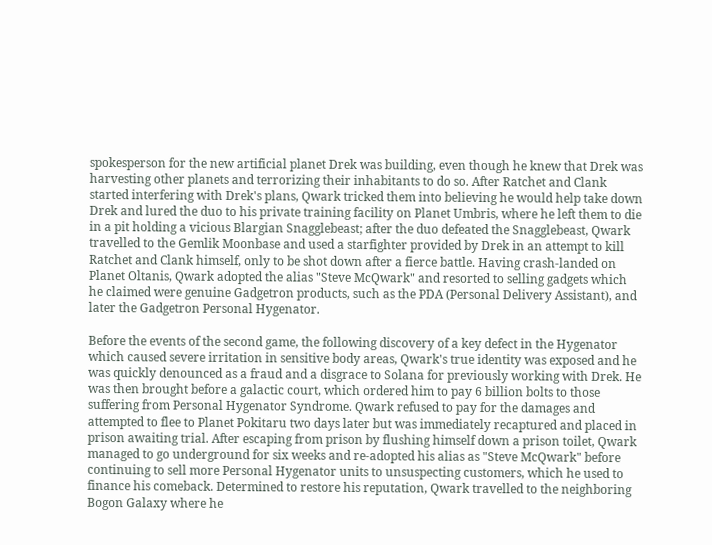spokesperson for the new artificial planet Drek was building, even though he knew that Drek was harvesting other planets and terrorizing their inhabitants to do so. After Ratchet and Clank started interfering with Drek's plans, Qwark tricked them into believing he would help take down Drek and lured the duo to his private training facility on Planet Umbris, where he left them to die in a pit holding a vicious Blargian Snagglebeast; after the duo defeated the Snagglebeast, Qwark travelled to the Gemlik Moonbase and used a starfighter provided by Drek in an attempt to kill Ratchet and Clank himself, only to be shot down after a fierce battle. Having crash-landed on Planet Oltanis, Qwark adopted the alias "Steve McQwark" and resorted to selling gadgets which he claimed were genuine Gadgetron products, such as the PDA (Personal Delivery Assistant), and later the Gadgetron Personal Hygenator.

Before the events of the second game, the following discovery of a key defect in the Hygenator which caused severe irritation in sensitive body areas, Qwark's true identity was exposed and he was quickly denounced as a fraud and a disgrace to Solana for previously working with Drek. He was then brought before a galactic court, which ordered him to pay 6 billion bolts to those suffering from Personal Hygenator Syndrome. Qwark refused to pay for the damages and attempted to flee to Planet Pokitaru two days later but was immediately recaptured and placed in prison awaiting trial. After escaping from prison by flushing himself down a prison toilet, Qwark managed to go underground for six weeks and re-adopted his alias as "Steve McQwark" before continuing to sell more Personal Hygenator units to unsuspecting customers, which he used to finance his comeback. Determined to restore his reputation, Qwark travelled to the neighboring Bogon Galaxy where he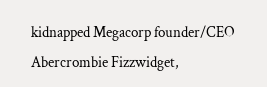kidnapped Megacorp founder/CEO Abercrombie Fizzwidget,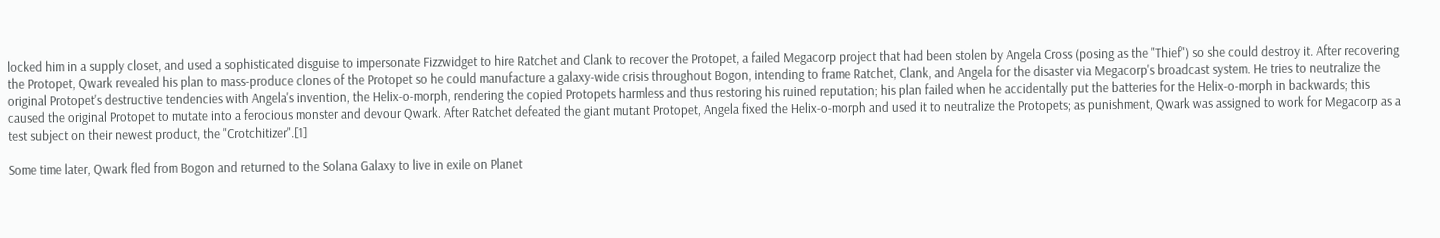locked him in a supply closet, and used a sophisticated disguise to impersonate Fizzwidget to hire Ratchet and Clank to recover the Protopet, a failed Megacorp project that had been stolen by Angela Cross (posing as the "Thief") so she could destroy it. After recovering the Protopet, Qwark revealed his plan to mass-produce clones of the Protopet so he could manufacture a galaxy-wide crisis throughout Bogon, intending to frame Ratchet, Clank, and Angela for the disaster via Megacorp's broadcast system. He tries to neutralize the original Protopet's destructive tendencies with Angela's invention, the Helix-o-morph, rendering the copied Protopets harmless and thus restoring his ruined reputation; his plan failed when he accidentally put the batteries for the Helix-o-morph in backwards; this caused the original Protopet to mutate into a ferocious monster and devour Qwark. After Ratchet defeated the giant mutant Protopet, Angela fixed the Helix-o-morph and used it to neutralize the Protopets; as punishment, Qwark was assigned to work for Megacorp as a test subject on their newest product, the "Crotchitizer".[1]

Some time later, Qwark fled from Bogon and returned to the Solana Galaxy to live in exile on Planet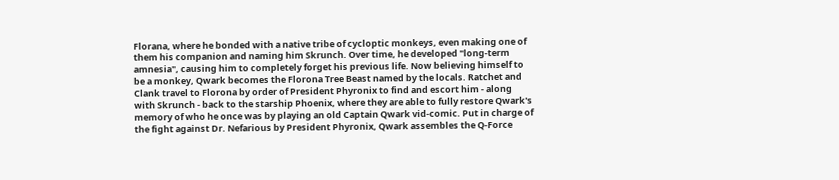Florana, where he bonded with a native tribe of cycloptic monkeys, even making one of them his companion and naming him Skrunch. Over time, he developed "long-term amnesia", causing him to completely forget his previous life. Now believing himself to be a monkey, Qwark becomes the Florona Tree Beast named by the locals. Ratchet and Clank travel to Florona by order of President Phyronix to find and escort him - along with Skrunch - back to the starship Phoenix, where they are able to fully restore Qwark's memory of who he once was by playing an old Captain Qwark vid-comic. Put in charge of the fight against Dr. Nefarious by President Phyronix, Qwark assembles the Q-Force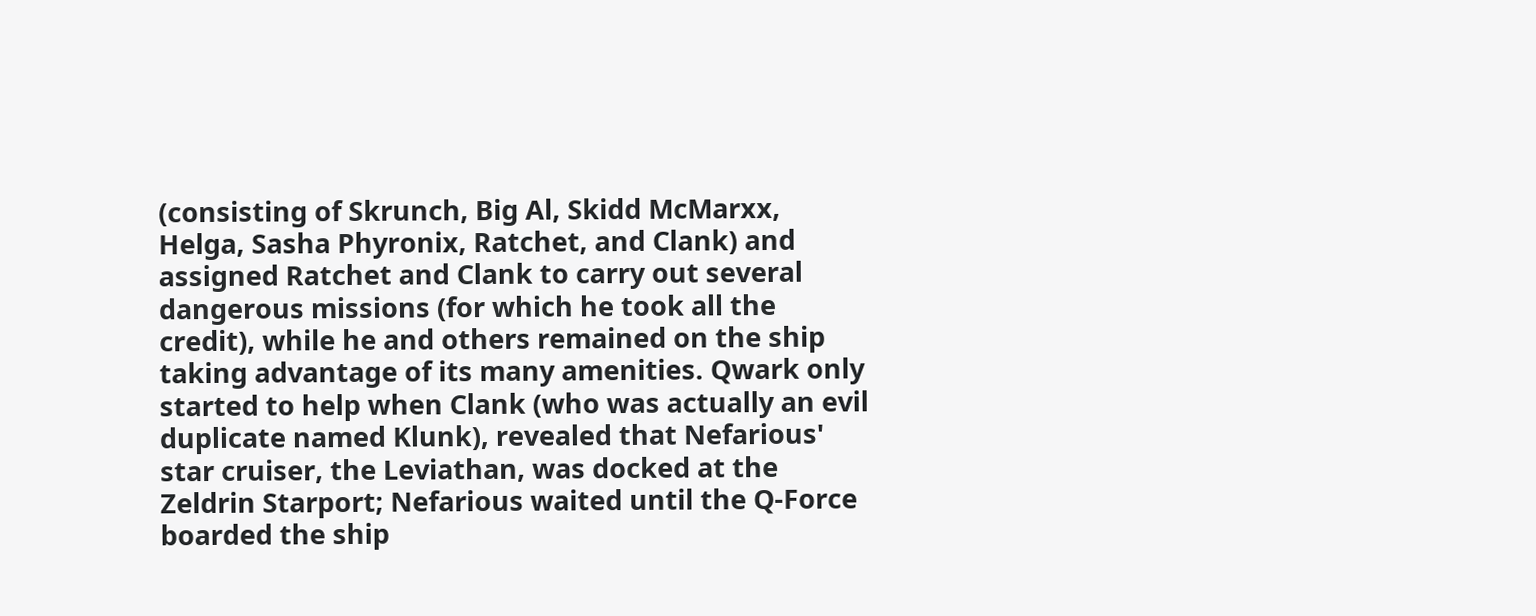(consisting of Skrunch, Big Al, Skidd McMarxx, Helga, Sasha Phyronix, Ratchet, and Clank) and assigned Ratchet and Clank to carry out several dangerous missions (for which he took all the credit), while he and others remained on the ship taking advantage of its many amenities. Qwark only started to help when Clank (who was actually an evil duplicate named Klunk), revealed that Nefarious' star cruiser, the Leviathan, was docked at the Zeldrin Starport; Nefarious waited until the Q-Force boarded the ship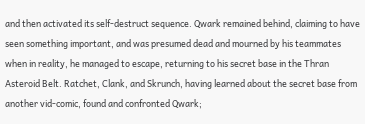and then activated its self-destruct sequence. Qwark remained behind, claiming to have seen something important, and was presumed dead and mourned by his teammates when in reality, he managed to escape, returning to his secret base in the Thran Asteroid Belt. Ratchet, Clank, and Skrunch, having learned about the secret base from another vid-comic, found and confronted Qwark;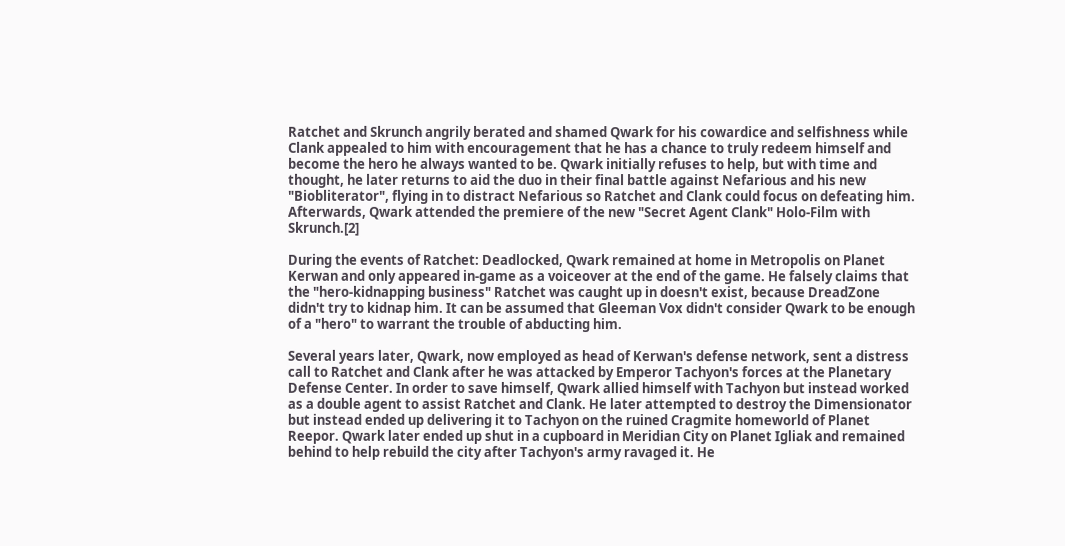Ratchet and Skrunch angrily berated and shamed Qwark for his cowardice and selfishness while Clank appealed to him with encouragement that he has a chance to truly redeem himself and become the hero he always wanted to be. Qwark initially refuses to help, but with time and thought, he later returns to aid the duo in their final battle against Nefarious and his new "Biobliterator", flying in to distract Nefarious so Ratchet and Clank could focus on defeating him. Afterwards, Qwark attended the premiere of the new "Secret Agent Clank" Holo-Film with Skrunch.[2]

During the events of Ratchet: Deadlocked, Qwark remained at home in Metropolis on Planet Kerwan and only appeared in-game as a voiceover at the end of the game. He falsely claims that the "hero-kidnapping business" Ratchet was caught up in doesn't exist, because DreadZone didn't try to kidnap him. It can be assumed that Gleeman Vox didn't consider Qwark to be enough of a "hero" to warrant the trouble of abducting him.

Several years later, Qwark, now employed as head of Kerwan's defense network, sent a distress call to Ratchet and Clank after he was attacked by Emperor Tachyon's forces at the Planetary Defense Center. In order to save himself, Qwark allied himself with Tachyon but instead worked as a double agent to assist Ratchet and Clank. He later attempted to destroy the Dimensionator but instead ended up delivering it to Tachyon on the ruined Cragmite homeworld of Planet Reepor. Qwark later ended up shut in a cupboard in Meridian City on Planet Igliak and remained behind to help rebuild the city after Tachyon's army ravaged it. He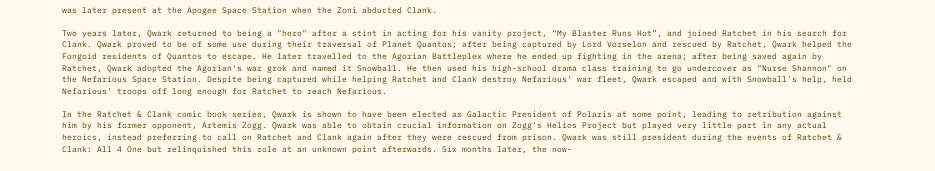was later present at the Apogee Space Station when the Zoni abducted Clank.

Two years later, Qwark returned to being a "hero" after a stint in acting for his vanity project, “My Blaster Runs Hot”, and joined Ratchet in his search for Clank. Qwark proved to be of some use during their traversal of Planet Quantos; after being captured by Lord Vorselon and rescued by Ratchet, Qwark helped the Fongoid residents of Quantos to escape. He later travelled to the Agorian Battleplex where he ended up fighting in the arena; after being saved again by Ratchet, Qwark adopted the Agorian's war grok and named it Snowball. He then used his high-school drama class training to go undercover as "Nurse Shannon" on the Nefarious Space Station. Despite being captured while helping Ratchet and Clank destroy Nefarious' war fleet, Qwark escaped and with Snowball's help, held Nefarious' troops off long enough for Ratchet to reach Nefarious.

In the Ratchet & Clank comic book series, Qwark is shown to have been elected as Galactic President of Polaris at some point, leading to retribution against him by his former opponent, Artemis Zogg. Qwark was able to obtain crucial information on Zogg's Helios Project but played very little part in any actual heroics, instead preferring to call on Ratchet and Clank again after they were rescued from prison. Qwark was still president during the events of Ratchet & Clank: All 4 One but relinquished this role at an unknown point afterwards. Six months later, the now-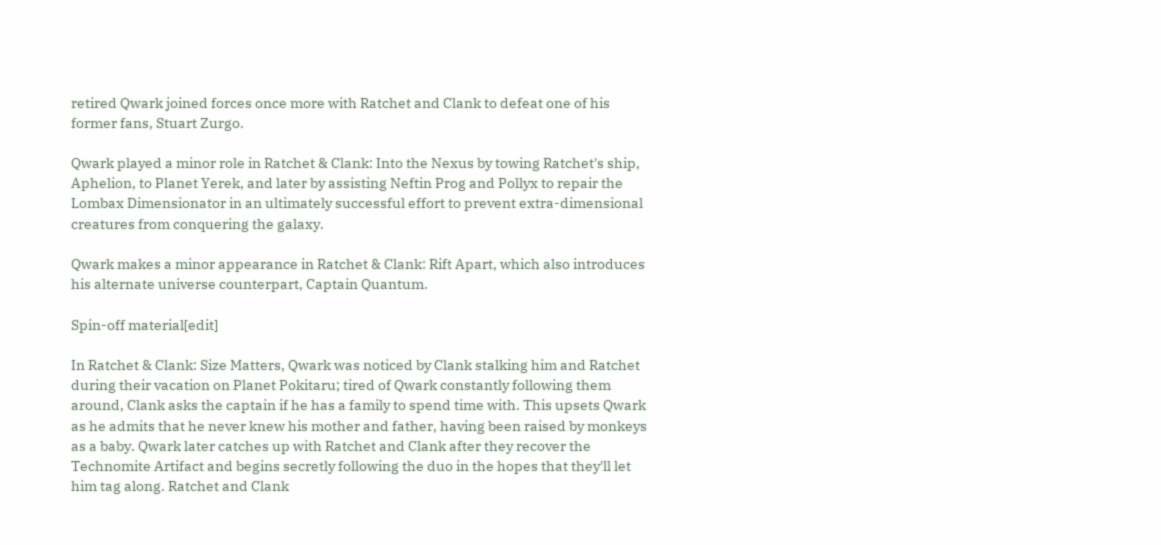retired Qwark joined forces once more with Ratchet and Clank to defeat one of his former fans, Stuart Zurgo.

Qwark played a minor role in Ratchet & Clank: Into the Nexus by towing Ratchet's ship, Aphelion, to Planet Yerek, and later by assisting Neftin Prog and Pollyx to repair the Lombax Dimensionator in an ultimately successful effort to prevent extra-dimensional creatures from conquering the galaxy.

Qwark makes a minor appearance in Ratchet & Clank: Rift Apart, which also introduces his alternate universe counterpart, Captain Quantum.

Spin-off material[edit]

In Ratchet & Clank: Size Matters, Qwark was noticed by Clank stalking him and Ratchet during their vacation on Planet Pokitaru; tired of Qwark constantly following them around, Clank asks the captain if he has a family to spend time with. This upsets Qwark as he admits that he never knew his mother and father, having been raised by monkeys as a baby. Qwark later catches up with Ratchet and Clank after they recover the Technomite Artifact and begins secretly following the duo in the hopes that they'll let him tag along. Ratchet and Clank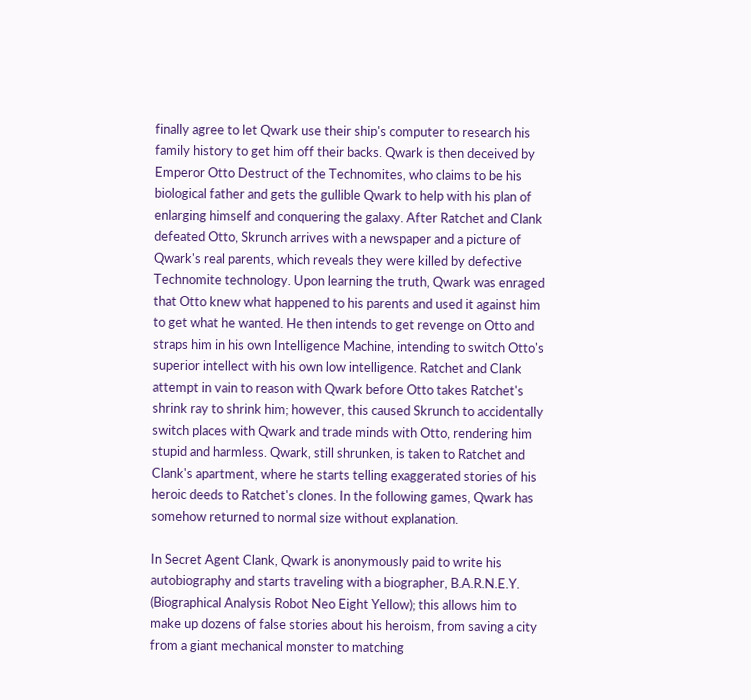finally agree to let Qwark use their ship's computer to research his family history to get him off their backs. Qwark is then deceived by Emperor Otto Destruct of the Technomites, who claims to be his biological father and gets the gullible Qwark to help with his plan of enlarging himself and conquering the galaxy. After Ratchet and Clank defeated Otto, Skrunch arrives with a newspaper and a picture of Qwark's real parents, which reveals they were killed by defective Technomite technology. Upon learning the truth, Qwark was enraged that Otto knew what happened to his parents and used it against him to get what he wanted. He then intends to get revenge on Otto and straps him in his own Intelligence Machine, intending to switch Otto's superior intellect with his own low intelligence. Ratchet and Clank attempt in vain to reason with Qwark before Otto takes Ratchet's shrink ray to shrink him; however, this caused Skrunch to accidentally switch places with Qwark and trade minds with Otto, rendering him stupid and harmless. Qwark, still shrunken, is taken to Ratchet and Clank's apartment, where he starts telling exaggerated stories of his heroic deeds to Ratchet's clones. In the following games, Qwark has somehow returned to normal size without explanation.

In Secret Agent Clank, Qwark is anonymously paid to write his autobiography and starts traveling with a biographer, B.A.R.N.E.Y. (Biographical Analysis Robot Neo Eight Yellow); this allows him to make up dozens of false stories about his heroism, from saving a city from a giant mechanical monster to matching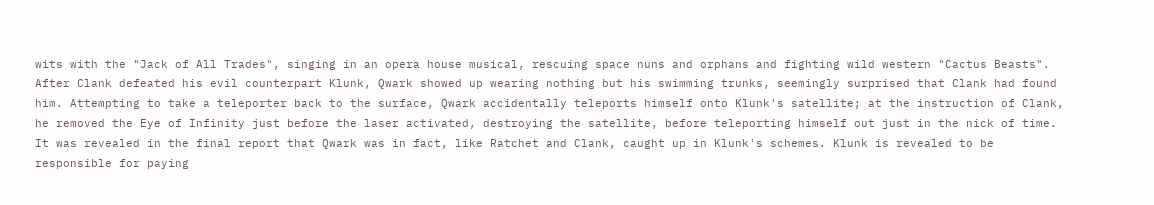wits with the "Jack of All Trades", singing in an opera house musical, rescuing space nuns and orphans and fighting wild western "Cactus Beasts". After Clank defeated his evil counterpart Klunk, Qwark showed up wearing nothing but his swimming trunks, seemingly surprised that Clank had found him. Attempting to take a teleporter back to the surface, Qwark accidentally teleports himself onto Klunk's satellite; at the instruction of Clank, he removed the Eye of Infinity just before the laser activated, destroying the satellite, before teleporting himself out just in the nick of time. It was revealed in the final report that Qwark was in fact, like Ratchet and Clank, caught up in Klunk's schemes. Klunk is revealed to be responsible for paying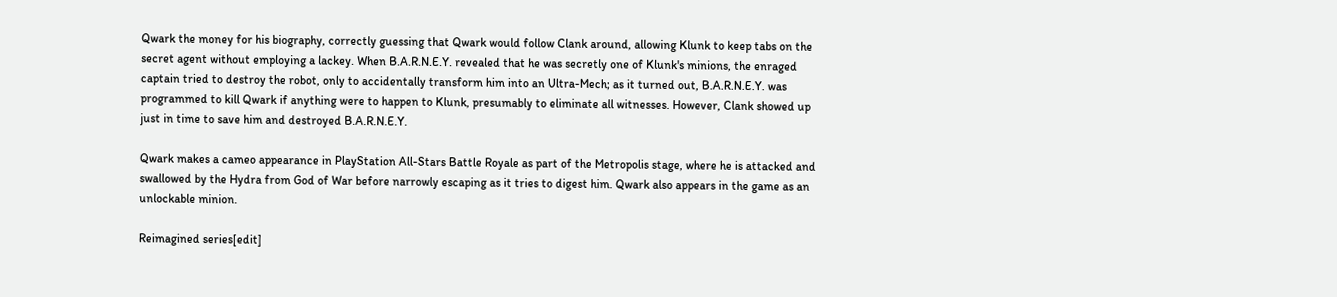Qwark the money for his biography, correctly guessing that Qwark would follow Clank around, allowing Klunk to keep tabs on the secret agent without employing a lackey. When B.A.R.N.E.Y. revealed that he was secretly one of Klunk's minions, the enraged captain tried to destroy the robot, only to accidentally transform him into an Ultra-Mech; as it turned out, B.A.R.N.E.Y. was programmed to kill Qwark if anything were to happen to Klunk, presumably to eliminate all witnesses. However, Clank showed up just in time to save him and destroyed B.A.R.N.E.Y.

Qwark makes a cameo appearance in PlayStation All-Stars Battle Royale as part of the Metropolis stage, where he is attacked and swallowed by the Hydra from God of War before narrowly escaping as it tries to digest him. Qwark also appears in the game as an unlockable minion.

Reimagined series[edit]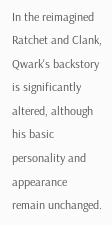In the reimagined Ratchet and Clank, Qwark's backstory is significantly altered, although his basic personality and appearance remain unchanged.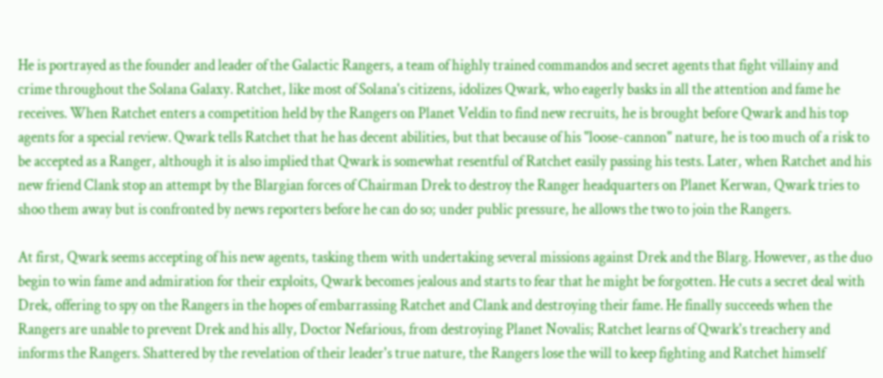He is portrayed as the founder and leader of the Galactic Rangers, a team of highly trained commandos and secret agents that fight villainy and crime throughout the Solana Galaxy. Ratchet, like most of Solana's citizens, idolizes Qwark, who eagerly basks in all the attention and fame he receives. When Ratchet enters a competition held by the Rangers on Planet Veldin to find new recruits, he is brought before Qwark and his top agents for a special review. Qwark tells Ratchet that he has decent abilities, but that because of his "loose-cannon" nature, he is too much of a risk to be accepted as a Ranger, although it is also implied that Qwark is somewhat resentful of Ratchet easily passing his tests. Later, when Ratchet and his new friend Clank stop an attempt by the Blargian forces of Chairman Drek to destroy the Ranger headquarters on Planet Kerwan, Qwark tries to shoo them away but is confronted by news reporters before he can do so; under public pressure, he allows the two to join the Rangers.

At first, Qwark seems accepting of his new agents, tasking them with undertaking several missions against Drek and the Blarg. However, as the duo begin to win fame and admiration for their exploits, Qwark becomes jealous and starts to fear that he might be forgotten. He cuts a secret deal with Drek, offering to spy on the Rangers in the hopes of embarrassing Ratchet and Clank and destroying their fame. He finally succeeds when the Rangers are unable to prevent Drek and his ally, Doctor Nefarious, from destroying Planet Novalis; Ratchet learns of Qwark's treachery and informs the Rangers. Shattered by the revelation of their leader's true nature, the Rangers lose the will to keep fighting and Ratchet himself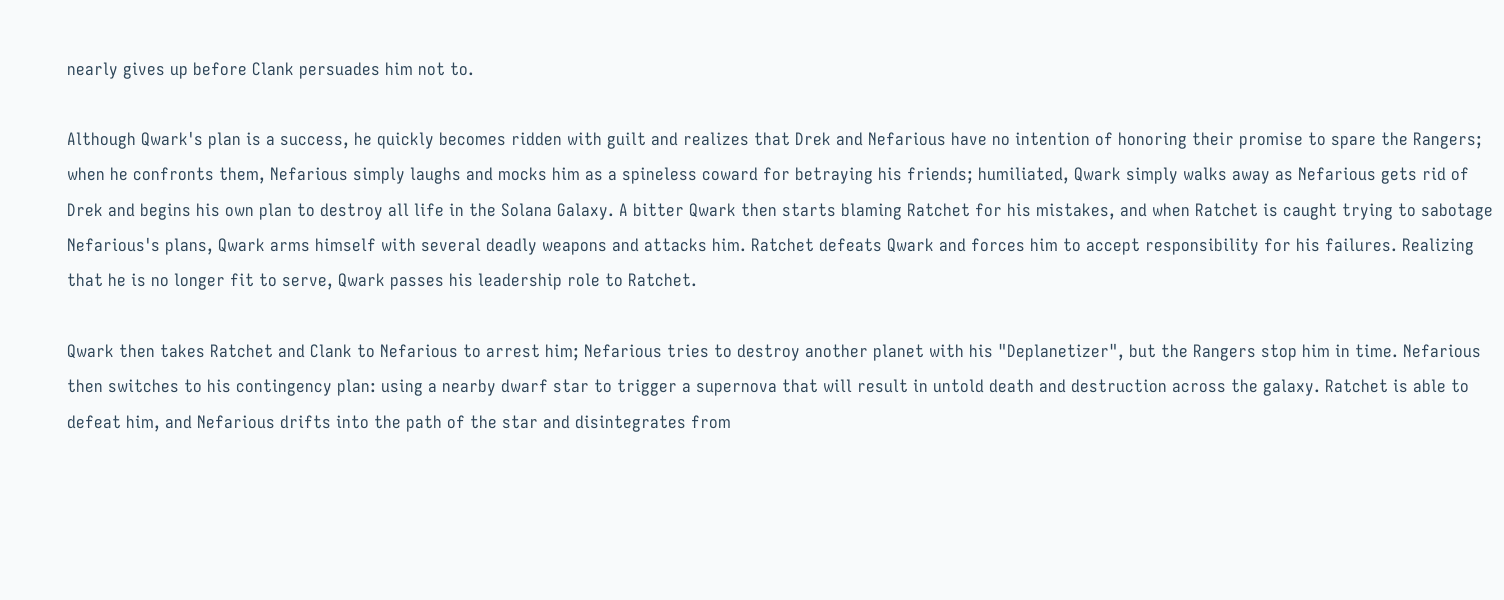nearly gives up before Clank persuades him not to.

Although Qwark's plan is a success, he quickly becomes ridden with guilt and realizes that Drek and Nefarious have no intention of honoring their promise to spare the Rangers; when he confronts them, Nefarious simply laughs and mocks him as a spineless coward for betraying his friends; humiliated, Qwark simply walks away as Nefarious gets rid of Drek and begins his own plan to destroy all life in the Solana Galaxy. A bitter Qwark then starts blaming Ratchet for his mistakes, and when Ratchet is caught trying to sabotage Nefarious's plans, Qwark arms himself with several deadly weapons and attacks him. Ratchet defeats Qwark and forces him to accept responsibility for his failures. Realizing that he is no longer fit to serve, Qwark passes his leadership role to Ratchet.

Qwark then takes Ratchet and Clank to Nefarious to arrest him; Nefarious tries to destroy another planet with his "Deplanetizer", but the Rangers stop him in time. Nefarious then switches to his contingency plan: using a nearby dwarf star to trigger a supernova that will result in untold death and destruction across the galaxy. Ratchet is able to defeat him, and Nefarious drifts into the path of the star and disintegrates from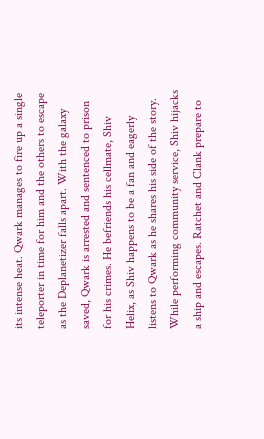its intense heat. Qwark manages to fire up a single teleporter in time for him and the others to escape as the Deplanetizer falls apart. With the galaxy saved, Qwark is arrested and sentenced to prison for his crimes. He befriends his cellmate, Shiv Helix, as Shiv happens to be a fan and eagerly listens to Qwark as he shares his side of the story. While performing community service, Shiv hijacks a ship and escapes. Ratchet and Clank prepare to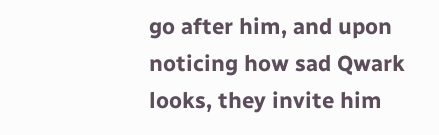go after him, and upon noticing how sad Qwark looks, they invite him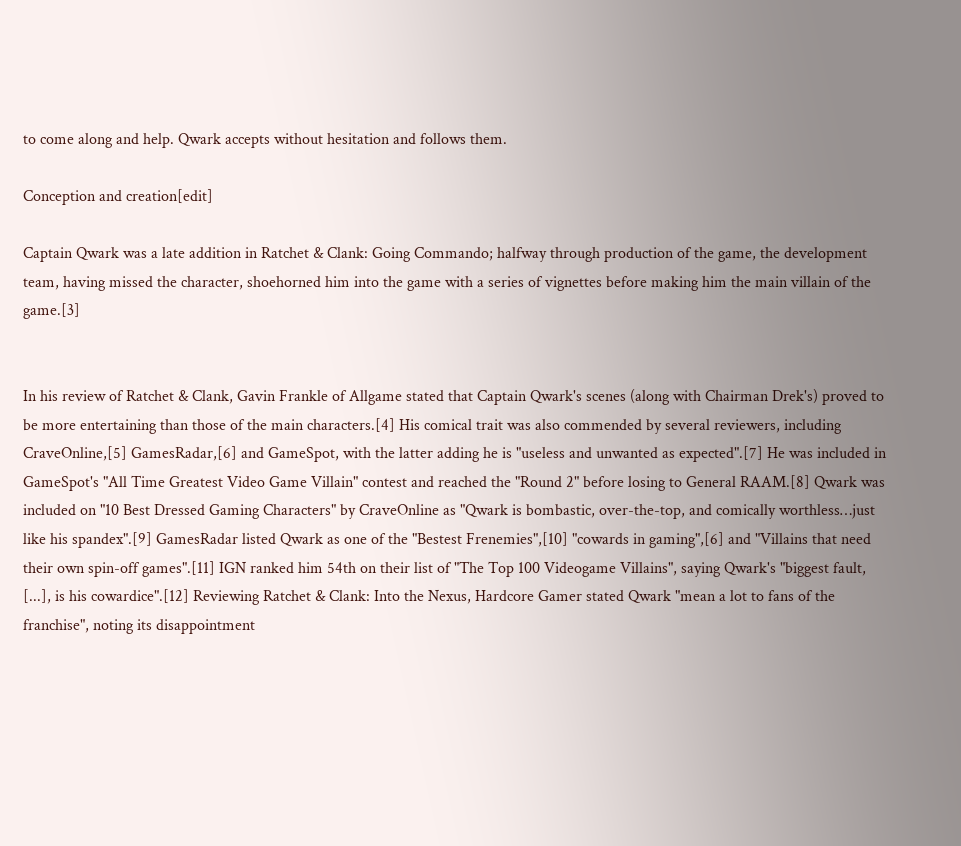to come along and help. Qwark accepts without hesitation and follows them.

Conception and creation[edit]

Captain Qwark was a late addition in Ratchet & Clank: Going Commando; halfway through production of the game, the development team, having missed the character, shoehorned him into the game with a series of vignettes before making him the main villain of the game.[3]


In his review of Ratchet & Clank, Gavin Frankle of Allgame stated that Captain Qwark's scenes (along with Chairman Drek's) proved to be more entertaining than those of the main characters.[4] His comical trait was also commended by several reviewers, including CraveOnline,[5] GamesRadar,[6] and GameSpot, with the latter adding he is "useless and unwanted as expected".[7] He was included in GameSpot's "All Time Greatest Video Game Villain" contest and reached the "Round 2" before losing to General RAAM.[8] Qwark was included on "10 Best Dressed Gaming Characters" by CraveOnline as "Qwark is bombastic, over-the-top, and comically worthless…just like his spandex".[9] GamesRadar listed Qwark as one of the "Bestest Frenemies",[10] "cowards in gaming",[6] and "Villains that need their own spin-off games".[11] IGN ranked him 54th on their list of "The Top 100 Videogame Villains", saying Qwark's "biggest fault, [...], is his cowardice".[12] Reviewing Ratchet & Clank: Into the Nexus, Hardcore Gamer stated Qwark "mean a lot to fans of the franchise", noting its disappointment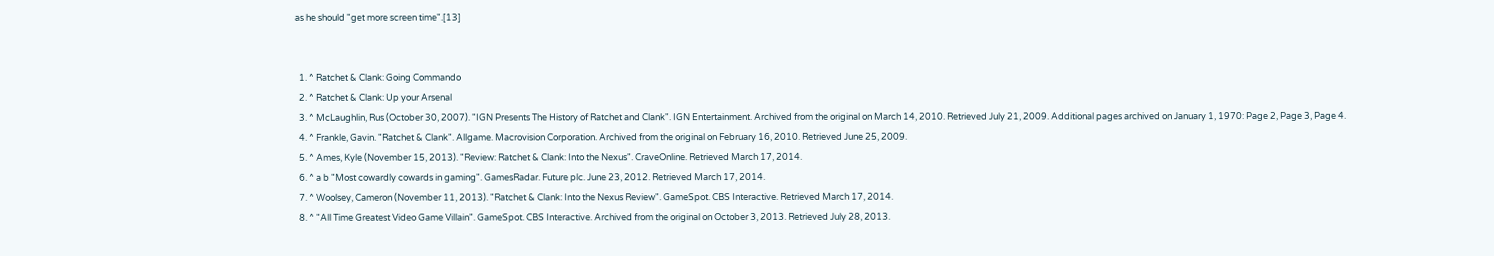as he should "get more screen time".[13]


  1. ^ Ratchet & Clank: Going Commando
  2. ^ Ratchet & Clank: Up your Arsenal
  3. ^ McLaughlin, Rus (October 30, 2007). "IGN Presents The History of Ratchet and Clank". IGN Entertainment. Archived from the original on March 14, 2010. Retrieved July 21, 2009. Additional pages archived on January 1, 1970: Page 2, Page 3, Page 4.
  4. ^ Frankle, Gavin. "Ratchet & Clank". Allgame. Macrovision Corporation. Archived from the original on February 16, 2010. Retrieved June 25, 2009.
  5. ^ Ames, Kyle (November 15, 2013). "Review: Ratchet & Clank: Into the Nexus". CraveOnline. Retrieved March 17, 2014.
  6. ^ a b "Most cowardly cowards in gaming". GamesRadar. Future plc. June 23, 2012. Retrieved March 17, 2014.
  7. ^ Woolsey, Cameron (November 11, 2013). "Ratchet & Clank: Into the Nexus Review". GameSpot. CBS Interactive. Retrieved March 17, 2014.
  8. ^ "All Time Greatest Video Game Villain". GameSpot. CBS Interactive. Archived from the original on October 3, 2013. Retrieved July 28, 2013.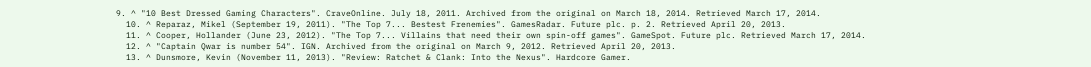9. ^ "10 Best Dressed Gaming Characters". CraveOnline. July 18, 2011. Archived from the original on March 18, 2014. Retrieved March 17, 2014.
  10. ^ Reparaz, Mikel (September 19, 2011). "The Top 7... Bestest Frenemies". GamesRadar. Future plc. p. 2. Retrieved April 20, 2013.
  11. ^ Cooper, Hollander (June 23, 2012). "The Top 7... Villains that need their own spin-off games". GameSpot. Future plc. Retrieved March 17, 2014.
  12. ^ "Captain Qwar is number 54". IGN. Archived from the original on March 9, 2012. Retrieved April 20, 2013.
  13. ^ Dunsmore, Kevin (November 11, 2013). "Review: Ratchet & Clank: Into the Nexus". Hardcore Gamer.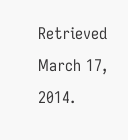Retrieved March 17, 2014.